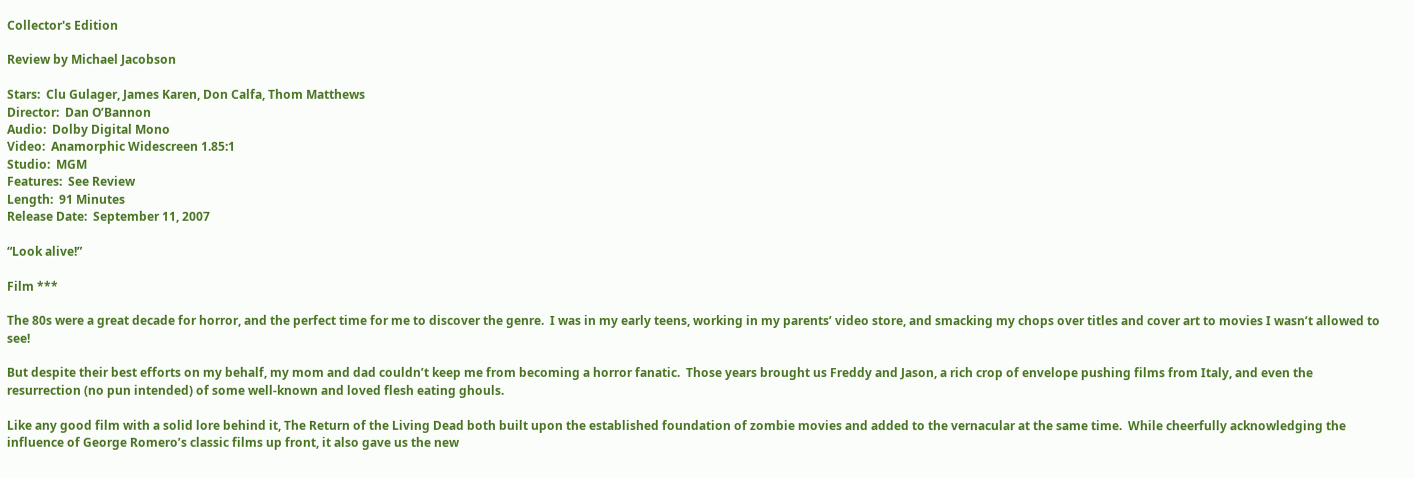Collector's Edition

Review by Michael Jacobson

Stars:  Clu Gulager, James Karen, Don Calfa, Thom Matthews
Director:  Dan O’Bannon
Audio:  Dolby Digital Mono
Video:  Anamorphic Widescreen 1.85:1
Studio:  MGM
Features:  See Review
Length:  91 Minutes
Release Date:  September 11, 2007

“Look alive!”

Film ***

The 80s were a great decade for horror, and the perfect time for me to discover the genre.  I was in my early teens, working in my parents’ video store, and smacking my chops over titles and cover art to movies I wasn’t allowed to see!

But despite their best efforts on my behalf, my mom and dad couldn’t keep me from becoming a horror fanatic.  Those years brought us Freddy and Jason, a rich crop of envelope pushing films from Italy, and even the resurrection (no pun intended) of some well-known and loved flesh eating ghouls.

Like any good film with a solid lore behind it, The Return of the Living Dead both built upon the established foundation of zombie movies and added to the vernacular at the same time.  While cheerfully acknowledging the influence of George Romero’s classic films up front, it also gave us the new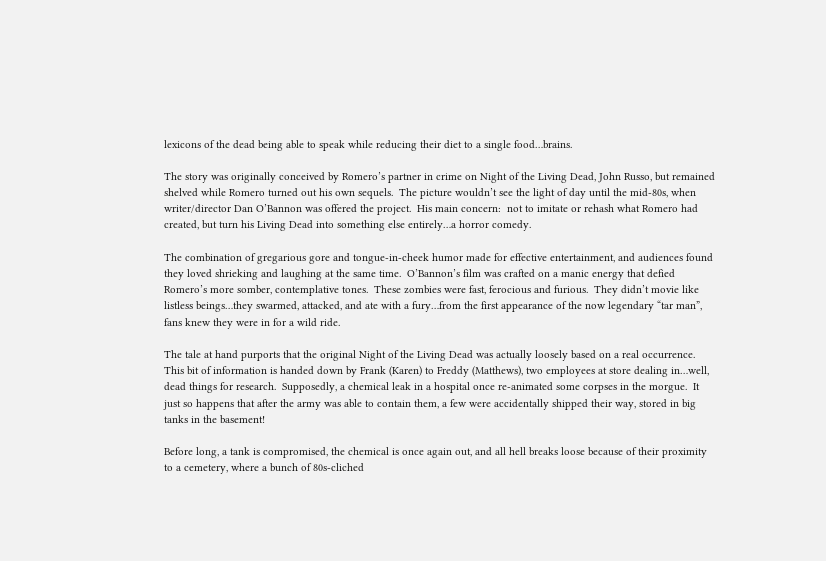lexicons of the dead being able to speak while reducing their diet to a single food…brains.

The story was originally conceived by Romero’s partner in crime on Night of the Living Dead, John Russo, but remained shelved while Romero turned out his own sequels.  The picture wouldn’t see the light of day until the mid-80s, when writer/director Dan O’Bannon was offered the project.  His main concern:  not to imitate or rehash what Romero had created, but turn his Living Dead into something else entirely…a horror comedy.

The combination of gregarious gore and tongue-in-cheek humor made for effective entertainment, and audiences found they loved shrieking and laughing at the same time.  O’Bannon’s film was crafted on a manic energy that defied Romero’s more somber, contemplative tones.  These zombies were fast, ferocious and furious.  They didn’t movie like listless beings…they swarmed, attacked, and ate with a fury…from the first appearance of the now legendary “tar man”, fans knew they were in for a wild ride.

The tale at hand purports that the original Night of the Living Dead was actually loosely based on a real occurrence.  This bit of information is handed down by Frank (Karen) to Freddy (Matthews), two employees at store dealing in…well, dead things for research.  Supposedly, a chemical leak in a hospital once re-animated some corpses in the morgue.  It just so happens that after the army was able to contain them, a few were accidentally shipped their way, stored in big tanks in the basement!

Before long, a tank is compromised, the chemical is once again out, and all hell breaks loose because of their proximity to a cemetery, where a bunch of 80s-cliched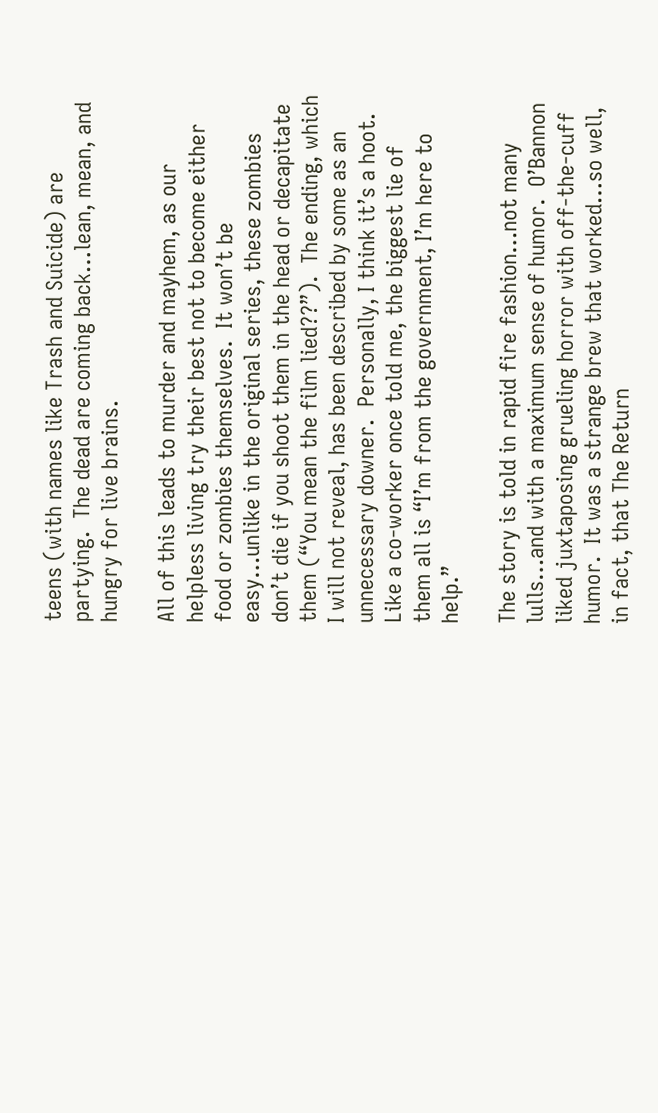teens (with names like Trash and Suicide) are partying.  The dead are coming back…lean, mean, and hungry for live brains.

All of this leads to murder and mayhem, as our helpless living try their best not to become either food or zombies themselves.  It won’t be easy…unlike in the original series, these zombies don’t die if you shoot them in the head or decapitate them (“You mean the film lied??”).  The ending, which I will not reveal, has been described by some as an unnecessary downer.  Personally, I think it’s a hoot.  Like a co-worker once told me, the biggest lie of them all is “I’m from the government, I’m here to help.”

The story is told in rapid fire fashion…not many lulls…and with a maximum sense of humor.  O’Bannon liked juxtaposing grueling horror with off-the-cuff humor.  It was a strange brew that worked…so well, in fact, that The Return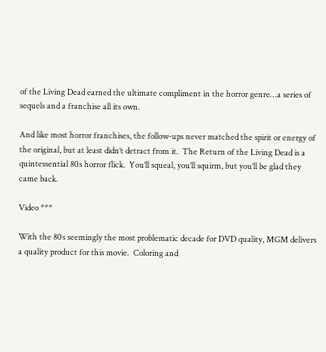of the Living Dead earned the ultimate compliment in the horror genre…a series of sequels and a franchise all its own.

And like most horror franchises, the follow-ups never matched the spirit or energy of the original, but at least didn’t detract from it.  The Return of the Living Dead is a quintessential 80s horror flick.  You’ll squeal, you’ll squirm, but you’ll be glad they came back.

Video ***

With the 80s seemingly the most problematic decade for DVD quality, MGM delivers a quality product for this movie.  Coloring and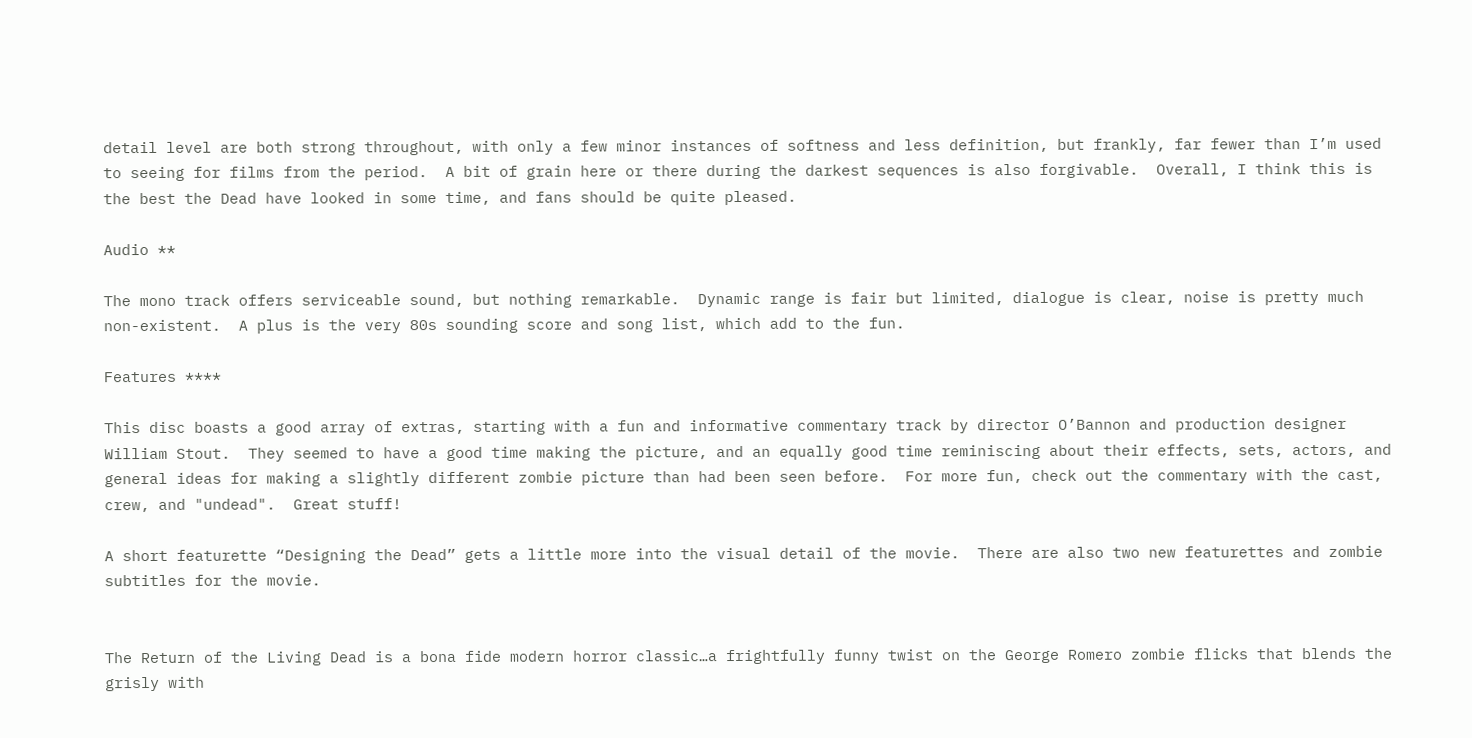detail level are both strong throughout, with only a few minor instances of softness and less definition, but frankly, far fewer than I’m used to seeing for films from the period.  A bit of grain here or there during the darkest sequences is also forgivable.  Overall, I think this is the best the Dead have looked in some time, and fans should be quite pleased.

Audio **

The mono track offers serviceable sound, but nothing remarkable.  Dynamic range is fair but limited, dialogue is clear, noise is pretty much non-existent.  A plus is the very 80s sounding score and song list, which add to the fun.

Features ****

This disc boasts a good array of extras, starting with a fun and informative commentary track by director O’Bannon and production designer William Stout.  They seemed to have a good time making the picture, and an equally good time reminiscing about their effects, sets, actors, and general ideas for making a slightly different zombie picture than had been seen before.  For more fun, check out the commentary with the cast, crew, and "undead".  Great stuff!

A short featurette “Designing the Dead” gets a little more into the visual detail of the movie.  There are also two new featurettes and zombie subtitles for the movie.


The Return of the Living Dead is a bona fide modern horror classic…a frightfully funny twist on the George Romero zombie flicks that blends the grisly with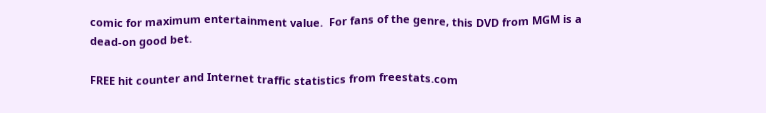comic for maximum entertainment value.  For fans of the genre, this DVD from MGM is a dead-on good bet.

FREE hit counter and Internet traffic statistics from freestats.com